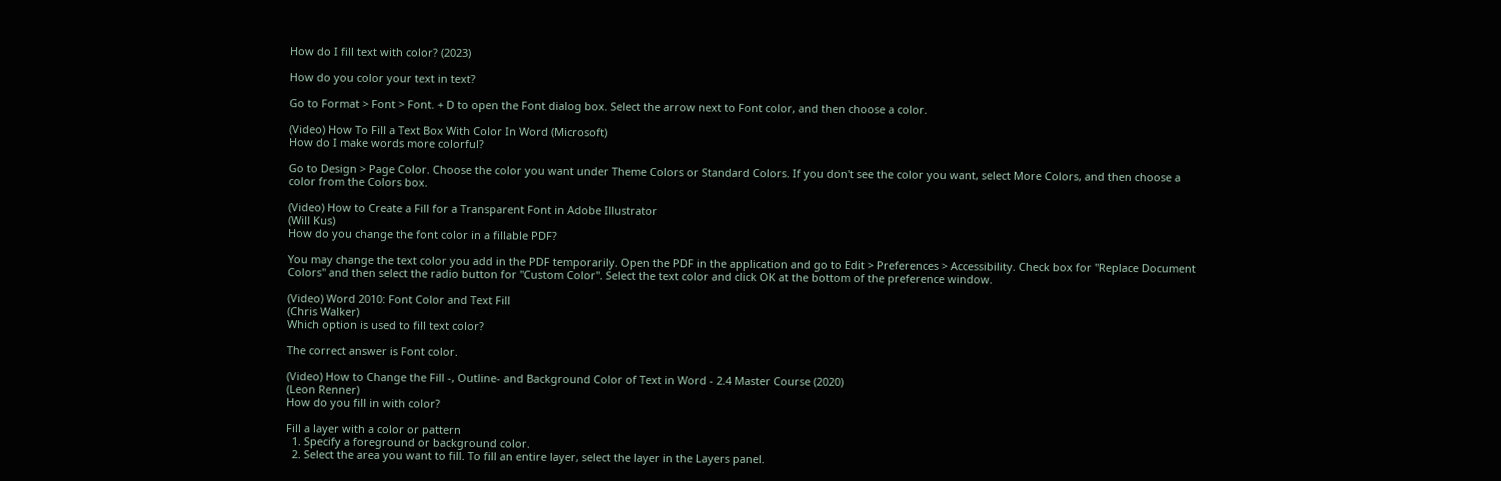How do I fill text with color? (2023)

How do you color your text in text?

Go to Format > Font > Font. + D to open the Font dialog box. Select the arrow next to Font color, and then choose a color.

(Video) How To Fill a Text Box With Color In Word (Microsoft)
How do I make words more colorful?

Go to Design > Page Color. Choose the color you want under Theme Colors or Standard Colors. If you don't see the color you want, select More Colors, and then choose a color from the Colors box.

(Video) How to Create a Fill for a Transparent Font in Adobe Illustrator
(Will Kus)
How do you change the font color in a fillable PDF?

You may change the text color you add in the PDF temporarily. Open the PDF in the application and go to Edit > Preferences > Accessibility. Check box for "Replace Document Colors" and then select the radio button for "Custom Color". Select the text color and click OK at the bottom of the preference window.

(Video) Word 2010: Font Color and Text Fill
(Chris Walker)
Which option is used to fill text color?

The correct answer is Font color.

(Video) How to Change the Fill -, Outline- and Background Color of Text in Word - 2.4 Master Course (2020)
(Leon Renner)
How do you fill in with color?

Fill a layer with a color or pattern
  1. Specify a foreground or background color.
  2. Select the area you want to fill. To fill an entire layer, select the layer in the Layers panel.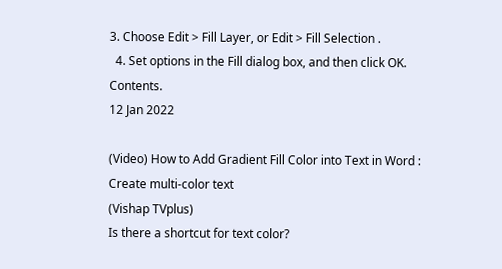3. Choose Edit > Fill Layer, or Edit > Fill Selection .
  4. Set options in the Fill dialog box, and then click OK. Contents.
12 Jan 2022

(Video) How to Add Gradient Fill Color into Text in Word : Create multi-color text
(Vishap TVplus)
Is there a shortcut for text color?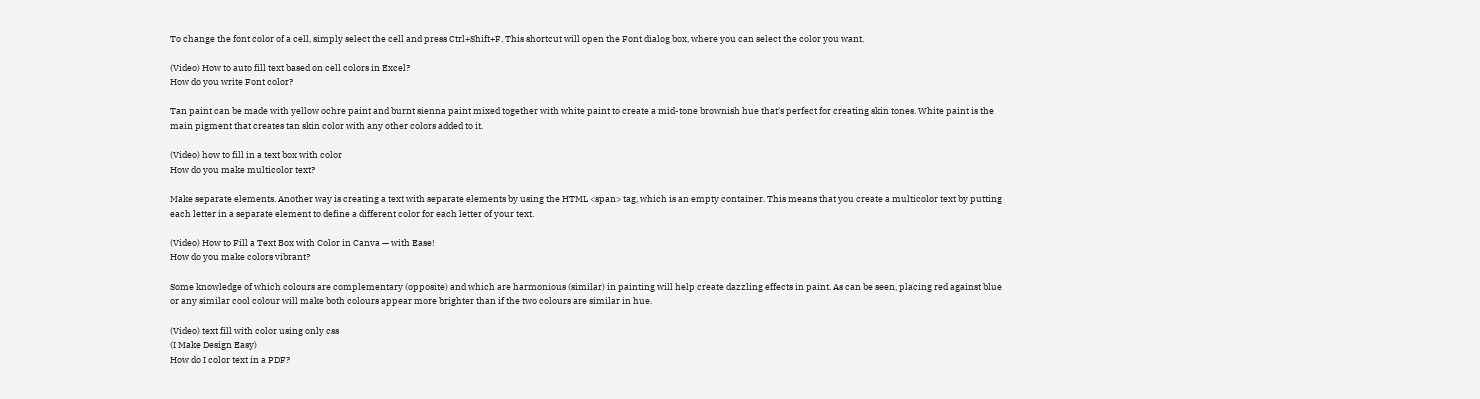To change the font color of a cell, simply select the cell and press Ctrl+Shift+F. This shortcut will open the Font dialog box, where you can select the color you want.

(Video) How to auto fill text based on cell colors in Excel?
How do you write Font color?

Tan paint can be made with yellow ochre paint and burnt sienna paint mixed together with white paint to create a mid-tone brownish hue that's perfect for creating skin tones. White paint is the main pigment that creates tan skin color with any other colors added to it.

(Video) how to fill in a text box with color
How do you make multicolor text?

Make separate elements. Another way is creating a text with separate elements by using the HTML <span> tag, which is an empty container. This means that you create a multicolor text by putting each letter in a separate element to define a different color for each letter of your text.

(Video) How to Fill a Text Box with Color in Canva — with Ease!
How do you make colors vibrant?

Some knowledge of which colours are complementary (opposite) and which are harmonious (similar) in painting will help create dazzling effects in paint. As can be seen, placing red against blue or any similar cool colour will make both colours appear more brighter than if the two colours are similar in hue.

(Video) text fill with color using only css
(I Make Design Easy)
How do I color text in a PDF?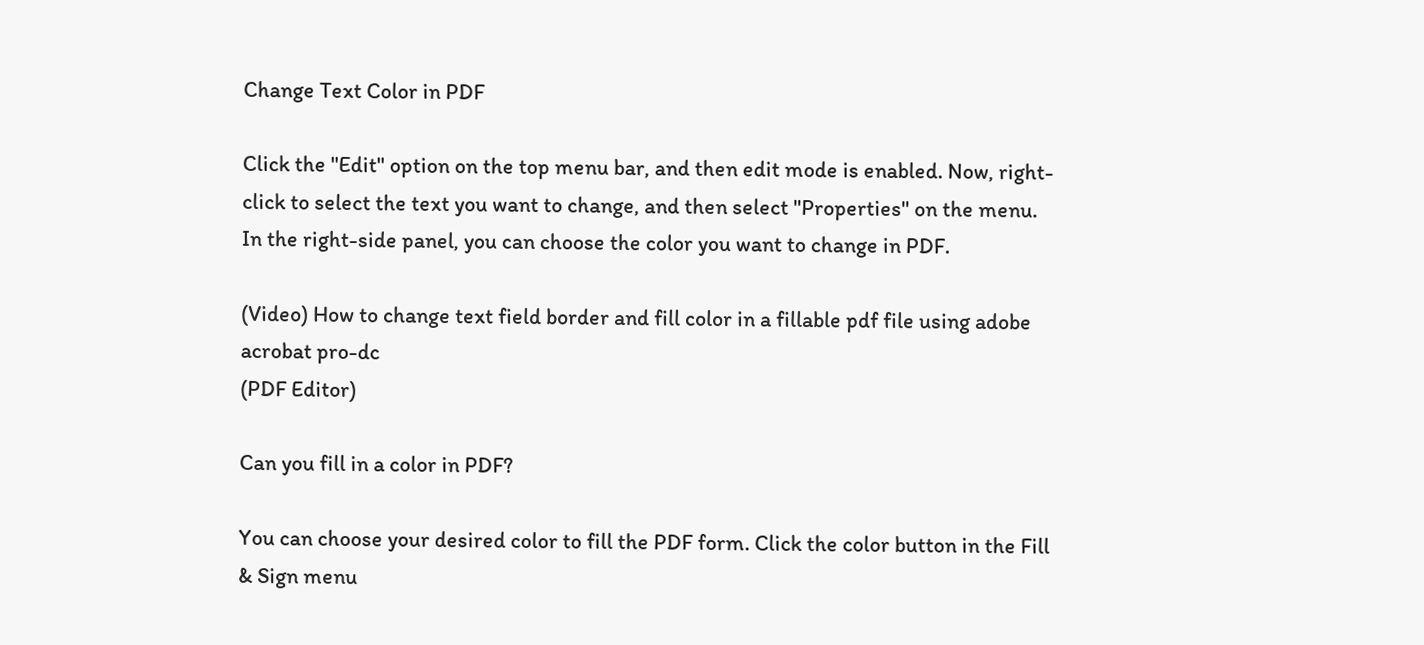Change Text Color in PDF

Click the "Edit" option on the top menu bar, and then edit mode is enabled. Now, right-click to select the text you want to change, and then select "Properties" on the menu. In the right-side panel, you can choose the color you want to change in PDF.

(Video) How to change text field border and fill color in a fillable pdf file using adobe acrobat pro-dc
(PDF Editor)

Can you fill in a color in PDF?

You can choose your desired color to fill the PDF form. Click the color button in the Fill & Sign menu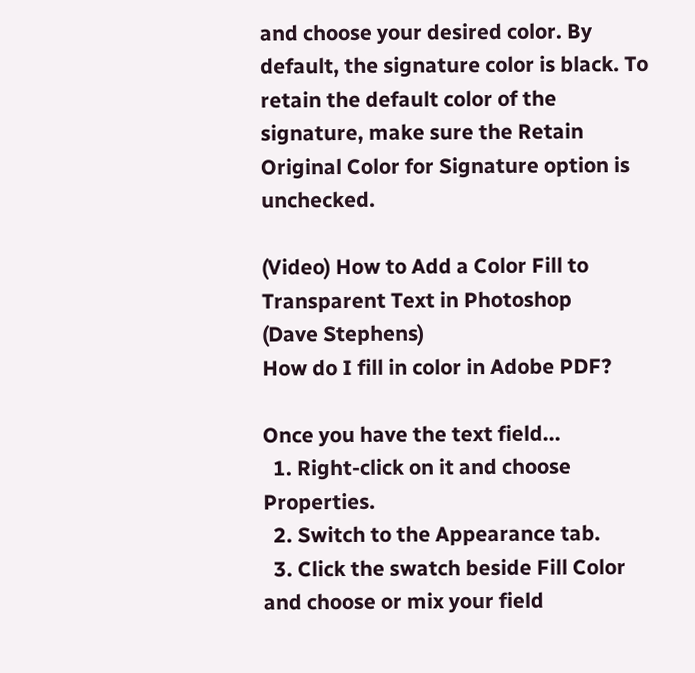and choose your desired color. By default, the signature color is black. To retain the default color of the signature, make sure the Retain Original Color for Signature option is unchecked.

(Video) How to Add a Color Fill to Transparent Text in Photoshop
(Dave Stephens)
How do I fill in color in Adobe PDF?

Once you have the text field...
  1. Right-click on it and choose Properties.
  2. Switch to the Appearance tab.
  3. Click the swatch beside Fill Color and choose or mix your field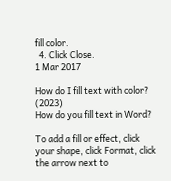fill color.
  4. Click Close.
1 Mar 2017

How do I fill text with color? (2023)
How do you fill text in Word?

To add a fill or effect, click your shape, click Format, click the arrow next to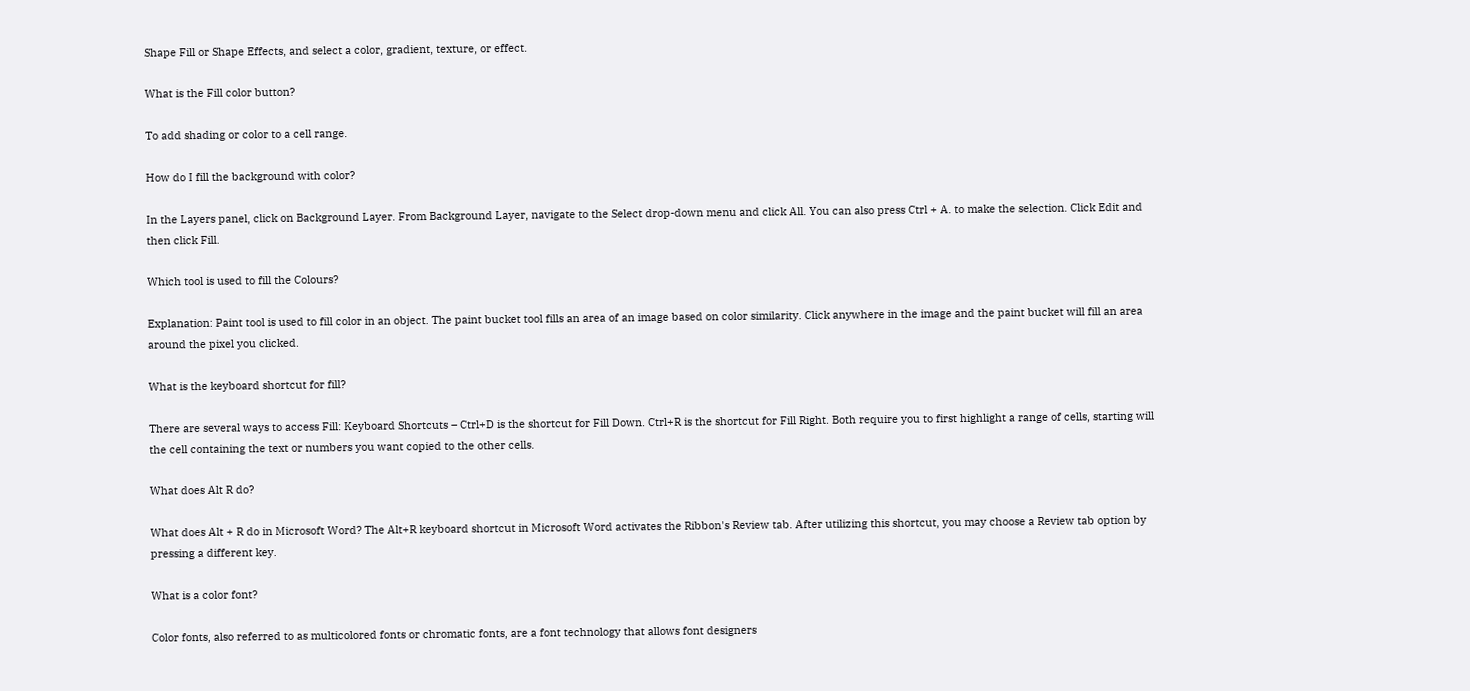Shape Fill or Shape Effects, and select a color, gradient, texture, or effect.

What is the Fill color button?

To add shading or color to a cell range.

How do I fill the background with color?

In the Layers panel, click on Background Layer. From Background Layer, navigate to the Select drop-down menu and click All. You can also press Ctrl + A. to make the selection. Click Edit and then click Fill.

Which tool is used to fill the Colours?

Explanation: Paint tool is used to fill color in an object. The paint bucket tool fills an area of an image based on color similarity. Click anywhere in the image and the paint bucket will fill an area around the pixel you clicked.

What is the keyboard shortcut for fill?

There are several ways to access Fill: Keyboard Shortcuts – Ctrl+D is the shortcut for Fill Down. Ctrl+R is the shortcut for Fill Right. Both require you to first highlight a range of cells, starting will the cell containing the text or numbers you want copied to the other cells.

What does Alt R do?

What does Alt + R do in Microsoft Word? The Alt+R keyboard shortcut in Microsoft Word activates the Ribbon's Review tab. After utilizing this shortcut, you may choose a Review tab option by pressing a different key.

What is a color font?

Color fonts, also referred to as multicolored fonts or chromatic fonts, are a font technology that allows font designers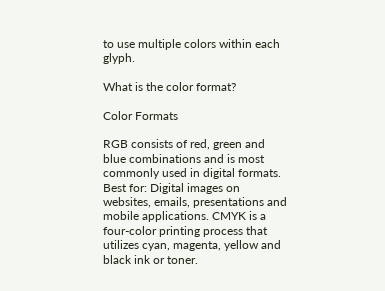to use multiple colors within each glyph.

What is the color format?

Color Formats

RGB consists of red, green and blue combinations and is most commonly used in digital formats. Best for: Digital images on websites, emails, presentations and mobile applications. CMYK is a four-color printing process that utilizes cyan, magenta, yellow and black ink or toner.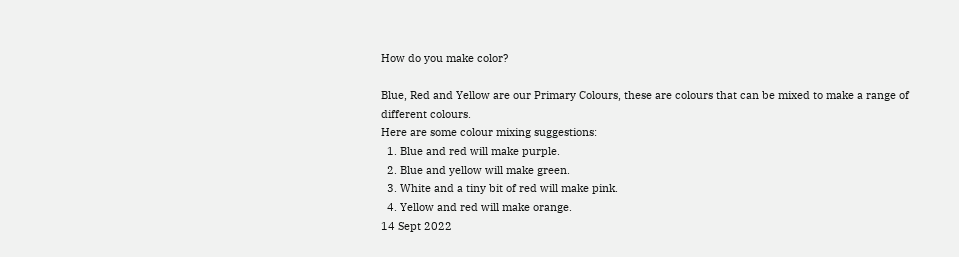How do you make color?

Blue, Red and Yellow are our Primary Colours, these are colours that can be mixed to make a range of different colours.
Here are some colour mixing suggestions:
  1. Blue and red will make purple.
  2. Blue and yellow will make green.
  3. White and a tiny bit of red will make pink.
  4. Yellow and red will make orange.
14 Sept 2022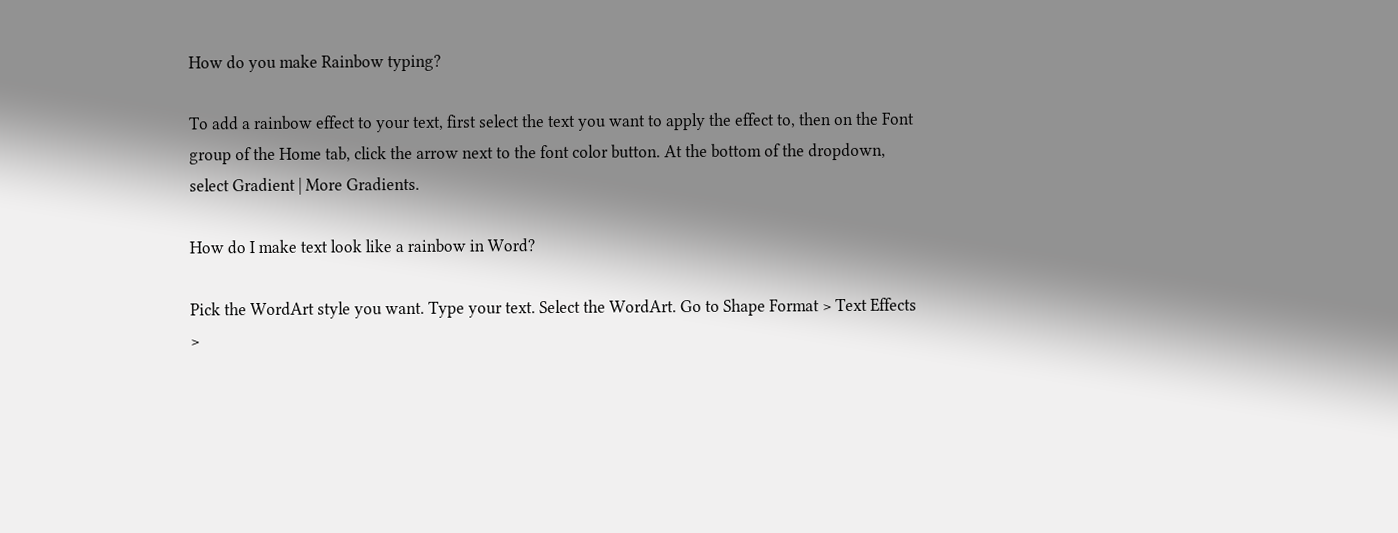How do you make Rainbow typing?

To add a rainbow effect to your text, first select the text you want to apply the effect to, then on the Font group of the Home tab, click the arrow next to the font color button. At the bottom of the dropdown, select Gradient | More Gradients.

How do I make text look like a rainbow in Word?

Pick the WordArt style you want. Type your text. Select the WordArt. Go to Shape Format > Text Effects >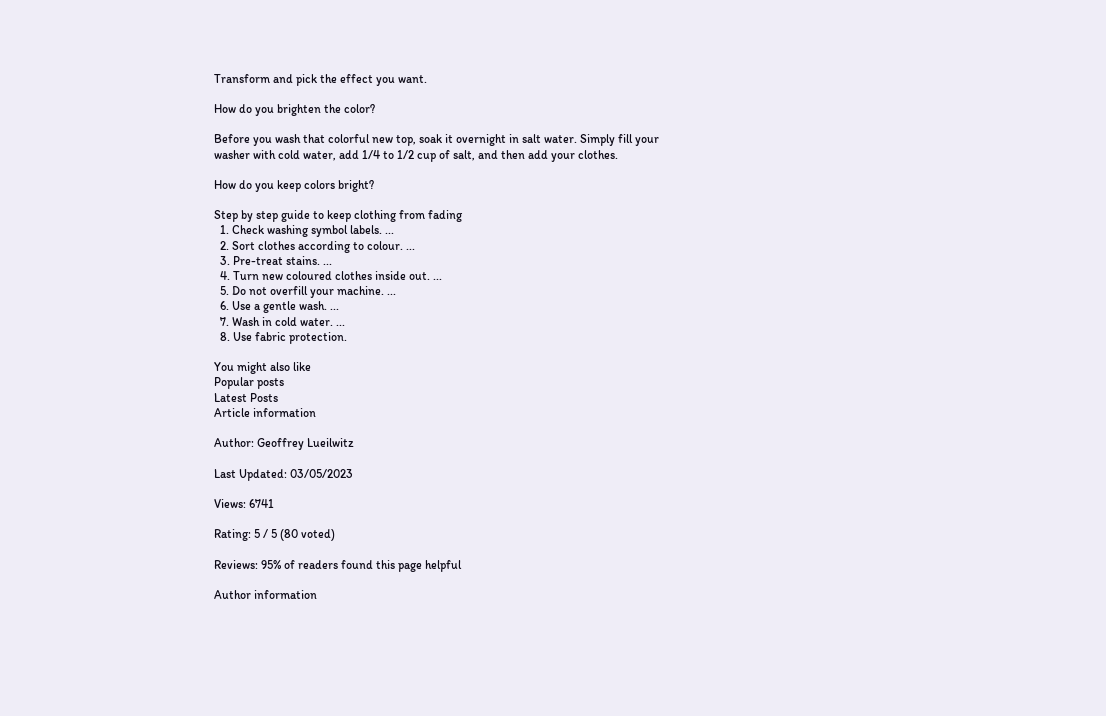Transform and pick the effect you want.

How do you brighten the color?

Before you wash that colorful new top, soak it overnight in salt water. Simply fill your washer with cold water, add 1/4 to 1/2 cup of salt, and then add your clothes.

How do you keep colors bright?

Step by step guide to keep clothing from fading
  1. Check washing symbol labels. ...
  2. Sort clothes according to colour. ...
  3. Pre-treat stains. ...
  4. Turn new coloured clothes inside out. ...
  5. Do not overfill your machine. ...
  6. Use a gentle wash. ...
  7. Wash in cold water. ...
  8. Use fabric protection.

You might also like
Popular posts
Latest Posts
Article information

Author: Geoffrey Lueilwitz

Last Updated: 03/05/2023

Views: 6741

Rating: 5 / 5 (80 voted)

Reviews: 95% of readers found this page helpful

Author information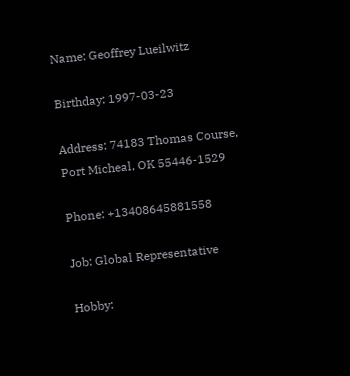Name: Geoffrey Lueilwitz

Birthday: 1997-03-23

Address: 74183 Thomas Course, Port Micheal, OK 55446-1529

Phone: +13408645881558

Job: Global Representative

Hobby: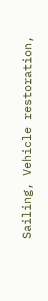Sailing, Vehicle restoration,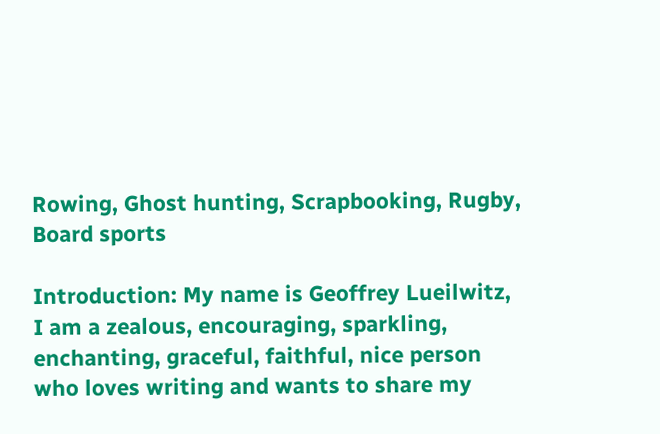Rowing, Ghost hunting, Scrapbooking, Rugby, Board sports

Introduction: My name is Geoffrey Lueilwitz, I am a zealous, encouraging, sparkling, enchanting, graceful, faithful, nice person who loves writing and wants to share my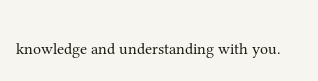knowledge and understanding with you.